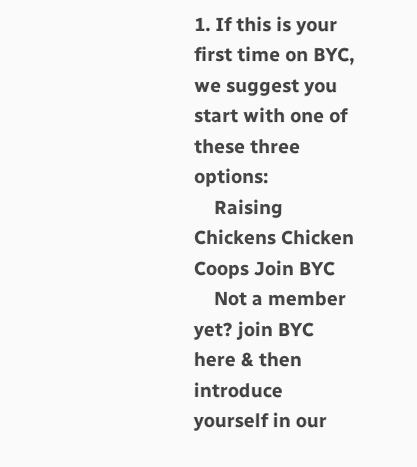1. If this is your first time on BYC, we suggest you start with one of these three options:
    Raising Chickens Chicken Coops Join BYC
    Not a member yet? join BYC here & then introduce yourself in our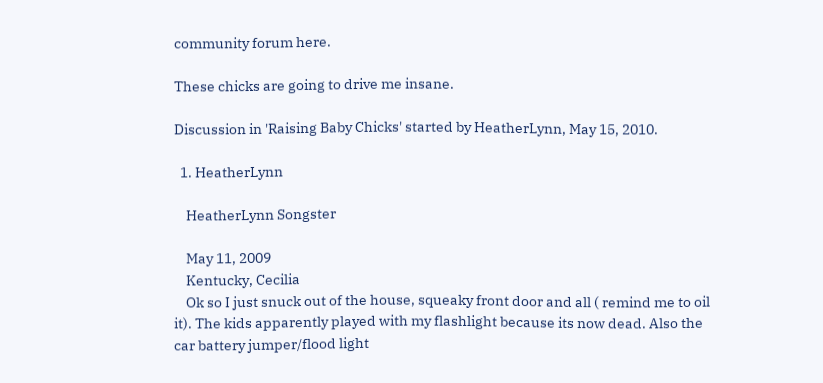community forum here.

These chicks are going to drive me insane.

Discussion in 'Raising Baby Chicks' started by HeatherLynn, May 15, 2010.

  1. HeatherLynn

    HeatherLynn Songster

    May 11, 2009
    Kentucky, Cecilia
    Ok so I just snuck out of the house, squeaky front door and all ( remind me to oil it). The kids apparently played with my flashlight because its now dead. Also the car battery jumper/flood light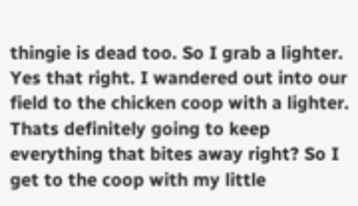thingie is dead too. So I grab a lighter. Yes that right. I wandered out into our field to the chicken coop with a lighter. Thats definitely going to keep everything that bites away right? So I get to the coop with my little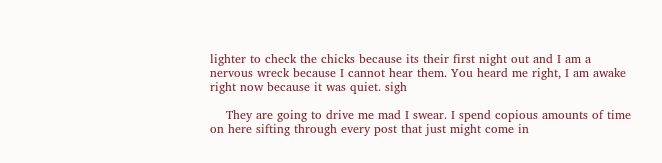lighter to check the chicks because its their first night out and I am a nervous wreck because I cannot hear them. You heard me right, I am awake right now because it was quiet. sigh

    They are going to drive me mad I swear. I spend copious amounts of time on here sifting through every post that just might come in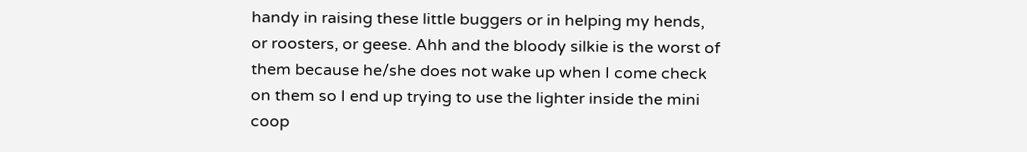handy in raising these little buggers or in helping my hends, or roosters, or geese. Ahh and the bloody silkie is the worst of them because he/she does not wake up when I come check on them so I end up trying to use the lighter inside the mini coop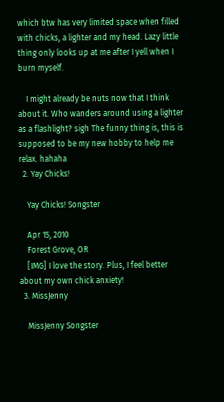which btw has very limited space when filled with chicks, a lighter and my head. Lazy little thing only looks up at me after I yell when I burn myself.

    I might already be nuts now that I think about it. Who wanders around using a lighter as a flashlight? sigh The funny thing is, this is supposed to be my new hobby to help me relax. hahaha
  2. Yay Chicks!

    Yay Chicks! Songster

    Apr 15, 2010
    Forest Grove, OR
    [IMG] I love the story. Plus, I feel better about my own chick anxiety!
  3. MissJenny

    MissJenny Songster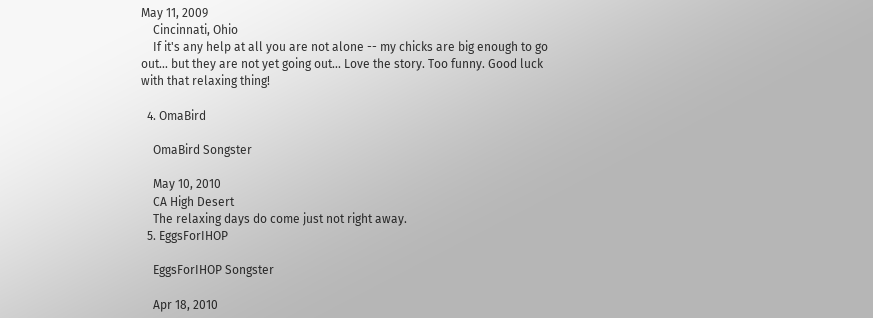May 11, 2009
    Cincinnati, Ohio
    If it's any help at all you are not alone -- my chicks are big enough to go out... but they are not yet going out... Love the story. Too funny. Good luck with that relaxing thing!

  4. OmaBird

    OmaBird Songster

    May 10, 2010
    CA High Desert
    The relaxing days do come just not right away.
  5. EggsForIHOP

    EggsForIHOP Songster

    Apr 18, 2010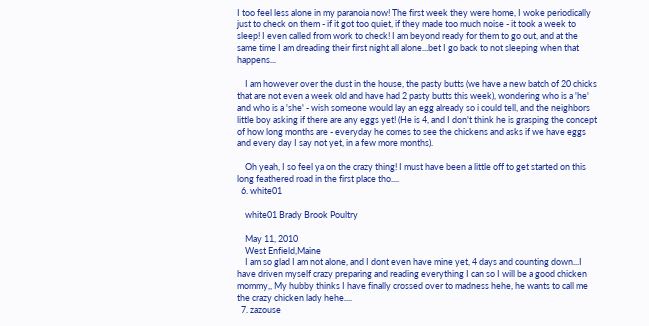I too feel less alone in my paranoia now! The first week they were home, I woke periodically just to check on them - if it got too quiet, if they made too much noise - it took a week to sleep! I even called from work to check! I am beyond ready for them to go out, and at the same time I am dreading their first night all alone...bet I go back to not sleeping when that happens...

    I am however over the dust in the house, the pasty butts (we have a new batch of 20 chicks that are not even a week old and have had 2 pasty butts this week), wondering who is a 'he' and who is a 'she' - wish someone would lay an egg already so i could tell, and the neighbors little boy asking if there are any eggs yet! (He is 4, and I don't think he is grasping the concept of how long months are - everyday he comes to see the chickens and asks if we have eggs and every day I say not yet, in a few more months).

    Oh yeah, I so feel ya on the crazy thing! I must have been a little off to get started on this long feathered road in the first place tho....
  6. white01

    white01 Brady Brook Poultry

    May 11, 2010
    West Enfield,Maine
    I am so glad I am not alone, and I dont even have mine yet, 4 days and counting down...I have driven myself crazy preparing and reading everything I can so I will be a good chicken mommy,, My hubby thinks I have finally crossed over to madness hehe, he wants to call me the crazy chicken lady hehe....
  7. zazouse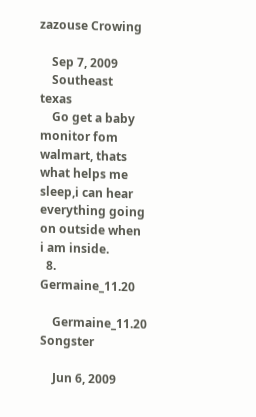zazouse Crowing

    Sep 7, 2009
    Southeast texas
    Go get a baby monitor fom walmart, thats what helps me sleep,i can hear everything going on outside when i am inside.
  8. Germaine_11.20

    Germaine_11.20 Songster

    Jun 6, 2009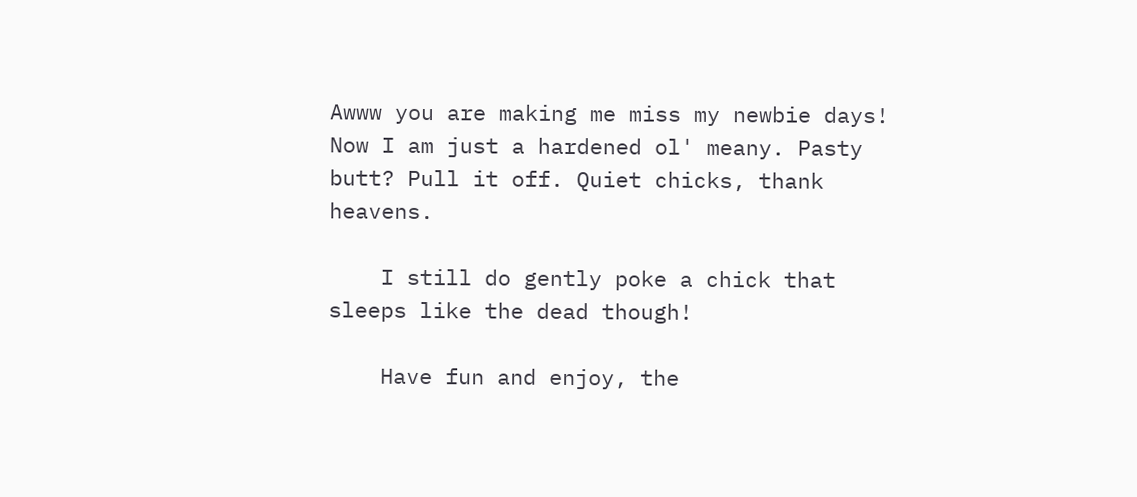Awww you are making me miss my newbie days! Now I am just a hardened ol' meany. Pasty butt? Pull it off. Quiet chicks, thank heavens.

    I still do gently poke a chick that sleeps like the dead though!

    Have fun and enjoy, the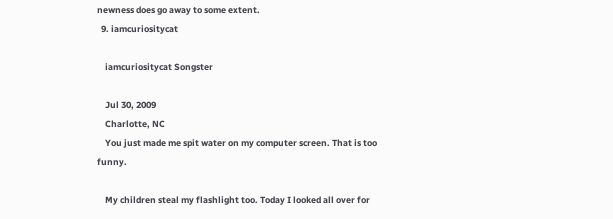newness does go away to some extent.
  9. iamcuriositycat

    iamcuriositycat Songster

    Jul 30, 2009
    Charlotte, NC
    You just made me spit water on my computer screen. That is too funny.

    My children steal my flashlight too. Today I looked all over for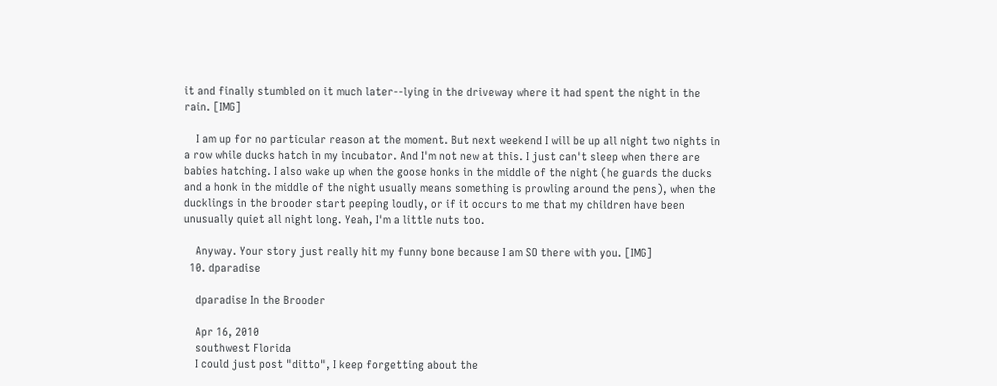it and finally stumbled on it much later--lying in the driveway where it had spent the night in the rain. [IMG]

    I am up for no particular reason at the moment. But next weekend I will be up all night two nights in a row while ducks hatch in my incubator. And I'm not new at this. I just can't sleep when there are babies hatching. I also wake up when the goose honks in the middle of the night (he guards the ducks and a honk in the middle of the night usually means something is prowling around the pens), when the ducklings in the brooder start peeping loudly, or if it occurs to me that my children have been unusually quiet all night long. Yeah, I'm a little nuts too.

    Anyway. Your story just really hit my funny bone because I am SO there with you. [IMG]
  10. dparadise

    dparadise In the Brooder

    Apr 16, 2010
    southwest Florida
    I could just post "ditto", I keep forgetting about the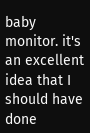baby monitor. it's an excellent idea that I should have done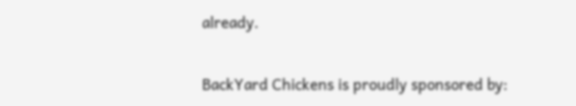already.

BackYard Chickens is proudly sponsored by: